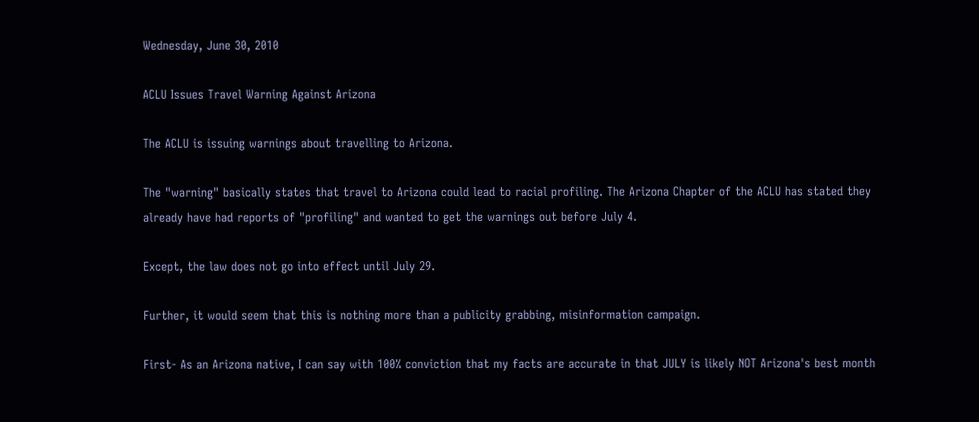Wednesday, June 30, 2010

ACLU Issues Travel Warning Against Arizona

The ACLU is issuing warnings about travelling to Arizona.

The "warning" basically states that travel to Arizona could lead to racial profiling. The Arizona Chapter of the ACLU has stated they already have had reports of "profiling" and wanted to get the warnings out before July 4.

Except, the law does not go into effect until July 29.

Further, it would seem that this is nothing more than a publicity grabbing, misinformation campaign.

First- As an Arizona native, I can say with 100% conviction that my facts are accurate in that JULY is likely NOT Arizona's best month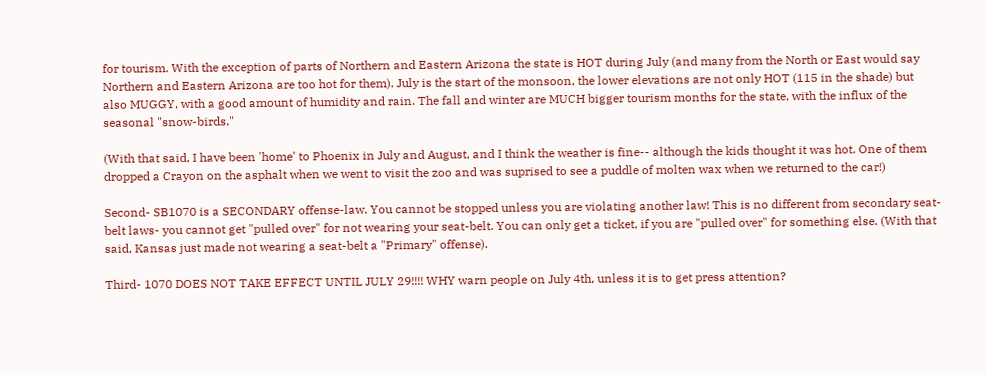for tourism. With the exception of parts of Northern and Eastern Arizona the state is HOT during July (and many from the North or East would say Northern and Eastern Arizona are too hot for them). July is the start of the monsoon, the lower elevations are not only HOT (115 in the shade) but also MUGGY, with a good amount of humidity and rain. The fall and winter are MUCH bigger tourism months for the state, with the influx of the seasonal "snow-birds."

(With that said, I have been 'home' to Phoenix in July and August, and I think the weather is fine-- although the kids thought it was hot. One of them dropped a Crayon on the asphalt when we went to visit the zoo and was suprised to see a puddle of molten wax when we returned to the car!)

Second- SB1070 is a SECONDARY offense-law. You cannot be stopped unless you are violating another law! This is no different from secondary seat-belt laws- you cannot get "pulled over" for not wearing your seat-belt. You can only get a ticket, if you are "pulled over" for something else. (With that said, Kansas just made not wearing a seat-belt a "Primary" offense).

Third- 1070 DOES NOT TAKE EFFECT UNTIL JULY 29!!!! WHY warn people on July 4th, unless it is to get press attention?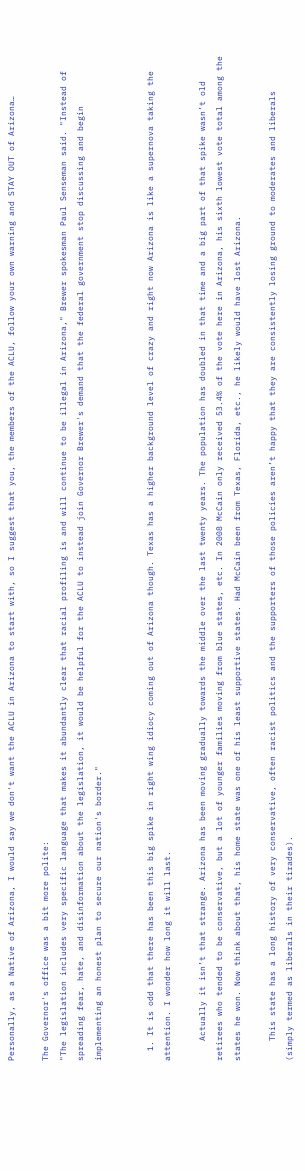Personally, as a Native of Arizona, I would say we don't want the ACLU in Arizona to start with, so I suggest that you, the members of the ACLU, follow your own warning and STAY OUT of Arizona…

The Governor's office was a bit more polite:
"The legislation includes very specific language that makes it abundantly clear that racial profiling is and will continue to be illegal in Arizona," Brewer spokesman Paul Senseman said. "Instead of spreading fear, hate, and disinformation about the legislation, it would be helpful for the ACLU to instead join Governor Brewer's demand that the federal government stop discussing and begin implementing an honest plan to secure our nation's border."


  1. It is odd that there has been this big spike in right wing idiocy coming out of Arizona though. Texas has a higher background level of crazy and right now Arizona is like a supernova taking the attention. I wonder how long it will last.

    Actually it isn’t that strange. Arizona has been moving gradually towards the middle over the last twenty years. The population has doubled in that time and a big part of that spike wasn’t old retirees who tended to be conservative, but a lot of younger families moving from blue states, etc. In 2008 McCain only received 53.4% of the vote here in Arizona, his sixth lowest vote total among the states he won. Now think about that, his home state was one of his least supportive states. Had McCain been from Texas, Florida, etc., he likely would have lost Arizona.

    This state has a long history of very conservative, often racist politics and the supporters of those policies aren’t happy that they are consistently losing ground to moderates and liberals (simply termed as liberals in their tirades).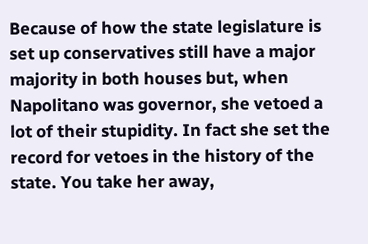Because of how the state legislature is set up conservatives still have a major majority in both houses but, when Napolitano was governor, she vetoed a lot of their stupidity. In fact she set the record for vetoes in the history of the state. You take her away,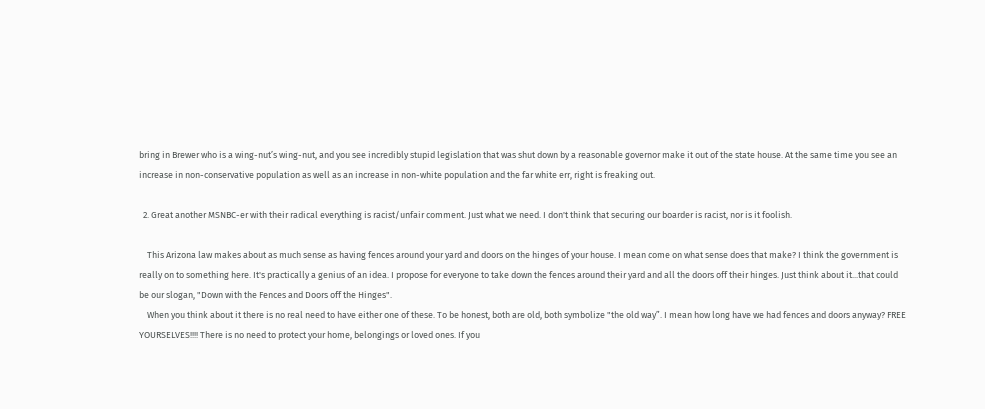bring in Brewer who is a wing-nut’s wing-nut, and you see incredibly stupid legislation that was shut down by a reasonable governor make it out of the state house. At the same time you see an increase in non-conservative population as well as an increase in non-white population and the far white err, right is freaking out.

  2. Great another MSNBC-er with their radical everything is racist/unfair comment. Just what we need. I don't think that securing our boarder is racist, nor is it foolish.

    This Arizona law makes about as much sense as having fences around your yard and doors on the hinges of your house. I mean come on what sense does that make? I think the government is really on to something here. It's practically a genius of an idea. I propose for everyone to take down the fences around their yard and all the doors off their hinges. Just think about it...that could be our slogan, "Down with the Fences and Doors off the Hinges".
    When you think about it there is no real need to have either one of these. To be honest, both are old, both symbolize "the old way”. I mean how long have we had fences and doors anyway? FREE YOURSELVES!!!! There is no need to protect your home, belongings or loved ones. If you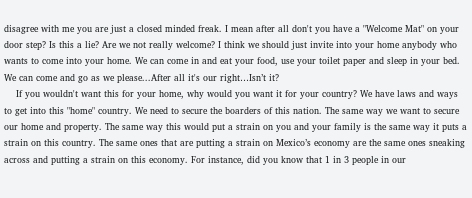disagree with me you are just a closed minded freak. I mean after all don't you have a "Welcome Mat" on your door step? Is this a lie? Are we not really welcome? I think we should just invite into your home anybody who wants to come into your home. We can come in and eat your food, use your toilet paper and sleep in your bed. We can come and go as we please...After all it's our right…Isn’t it?
    If you wouldn't want this for your home, why would you want it for your country? We have laws and ways to get into this "home" country. We need to secure the boarders of this nation. The same way we want to secure our home and property. The same way this would put a strain on you and your family is the same way it puts a strain on this country. The same ones that are putting a strain on Mexico’s economy are the same ones sneaking across and putting a strain on this economy. For instance, did you know that 1 in 3 people in our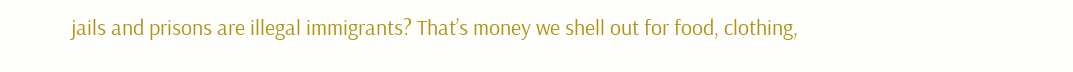jails and prisons are illegal immigrants? That’s money we shell out for food, clothing,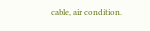cable, air condition.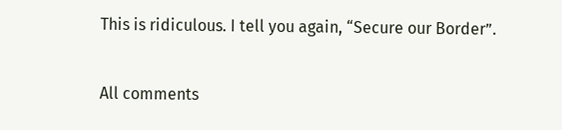This is ridiculous. I tell you again, “Secure our Border”.


All comments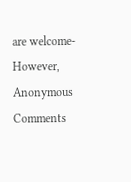are welcome- However, Anonymous Comments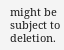might be subject to deletion.